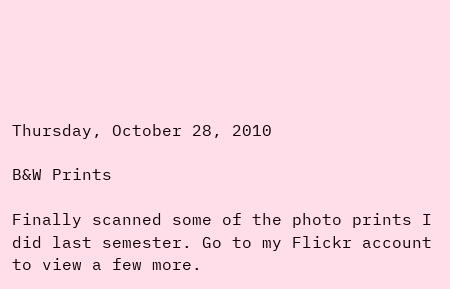Thursday, October 28, 2010

B&W Prints

Finally scanned some of the photo prints I did last semester. Go to my Flickr account to view a few more.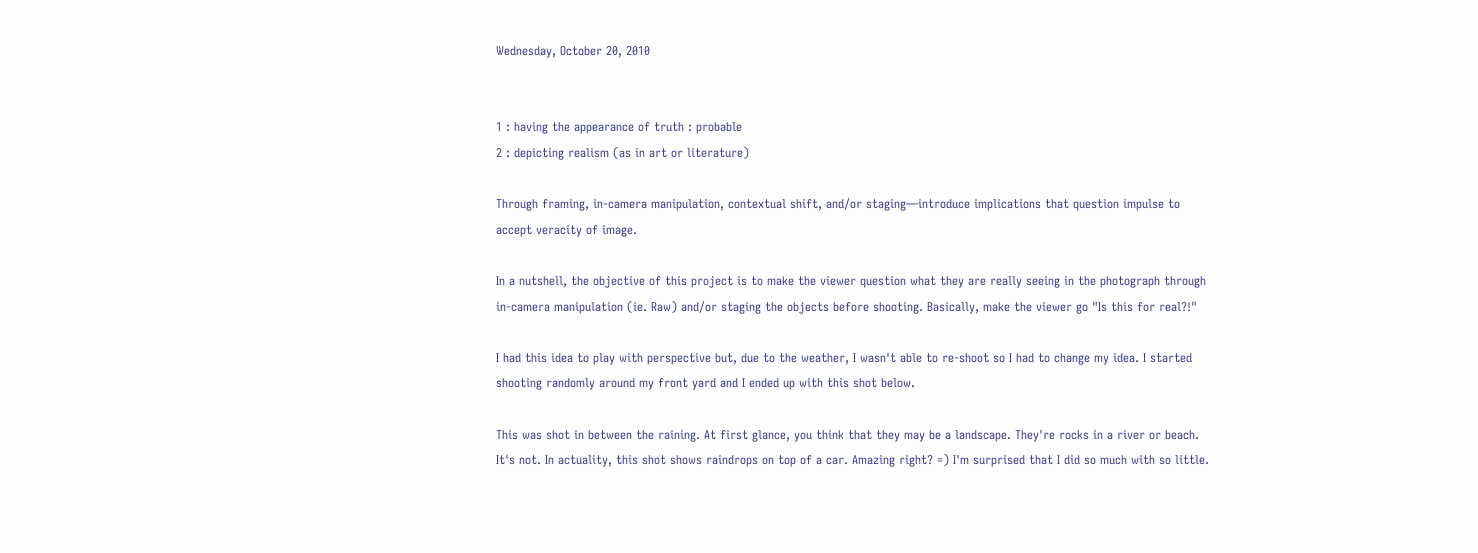Wednesday, October 20, 2010


1 : having the appearance of truth : probable
2 : depicting realism (as in art or literature)

Through framing, in-camera manipulation, contextual shift, and/or staging—introduce implications that question impulse to accept veracity of image.

In a nutshell, the objective of this project is to make the viewer question what they are really seeing in the photograph through in-camera manipulation (ie. Raw) and/or staging the objects before shooting. Basically, make the viewer go "Is this for real?!"

I had this idea to play with perspective but, due to the weather, I wasn't able to re-shoot so I had to change my idea. I started shooting randomly around my front yard and I ended up with this shot below.

This was shot in between the raining. At first glance, you think that they may be a landscape. They're rocks in a river or beach. It's not. In actuality, this shot shows raindrops on top of a car. Amazing right? =) I'm surprised that I did so much with so little.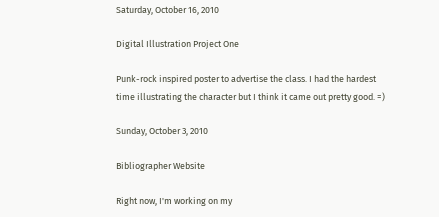Saturday, October 16, 2010

Digital Illustration Project One

Punk-rock inspired poster to advertise the class. I had the hardest time illustrating the character but I think it came out pretty good. =)

Sunday, October 3, 2010

Bibliographer Website

Right now, I'm working on my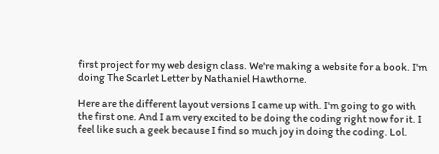first project for my web design class. We're making a website for a book. I'm doing The Scarlet Letter by Nathaniel Hawthorne.

Here are the different layout versions I came up with. I'm going to go with the first one. And I am very excited to be doing the coding right now for it. I feel like such a geek because I find so much joy in doing the coding. Lol.